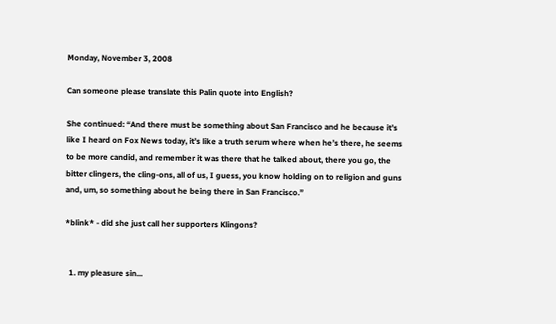Monday, November 3, 2008

Can someone please translate this Palin quote into English?

She continued: “And there must be something about San Francisco and he because it’s like I heard on Fox News today, it’s like a truth serum where when he’s there, he seems to be more candid, and remember it was there that he talked about, there you go, the bitter clingers, the cling-ons, all of us, I guess, you know holding on to religion and guns and, um, so something about he being there in San Francisco.”

*blink* - did she just call her supporters Klingons?


  1. my pleasure sin...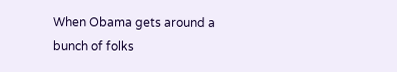When Obama gets around a bunch of folks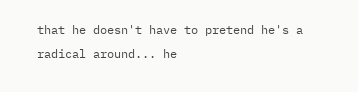that he doesn't have to pretend he's a radical around... he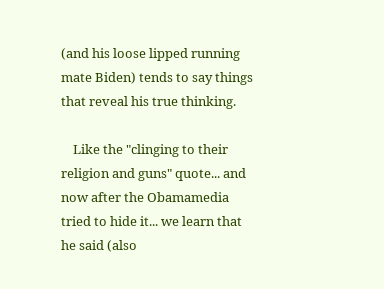(and his loose lipped running mate Biden) tends to say things that reveal his true thinking.

    Like the "clinging to their religion and guns" quote... and now after the Obamamedia tried to hide it... we learn that he said (also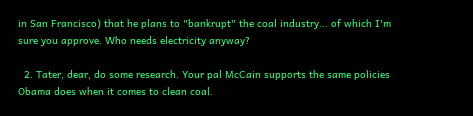in San Francisco) that he plans to "bankrupt" the coal industry... of which I'm sure you approve. Who needs electricity anyway?

  2. Tater, dear, do some research. Your pal McCain supports the same policies Obama does when it comes to clean coal.